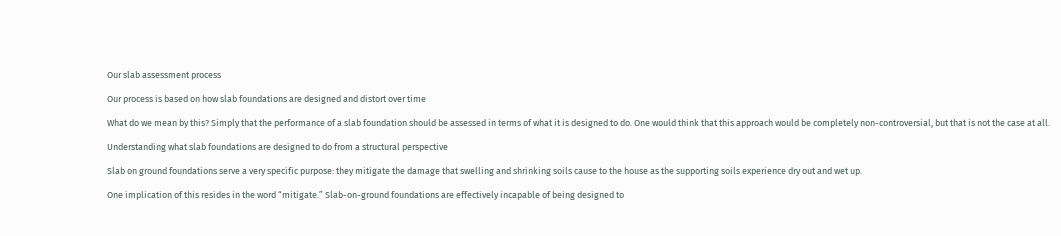Our slab assessment process

Our process is based on how slab foundations are designed and distort over time

What do we mean by this? Simply that the performance of a slab foundation should be assessed in terms of what it is designed to do. One would think that this approach would be completely non-controversial, but that is not the case at all.

Understanding what slab foundations are designed to do from a structural perspective

Slab on ground foundations serve a very specific purpose: they mitigate the damage that swelling and shrinking soils cause to the house as the supporting soils experience dry out and wet up.

One implication of this resides in the word “mitigate.” Slab-on-ground foundations are effectively incapable of being designed to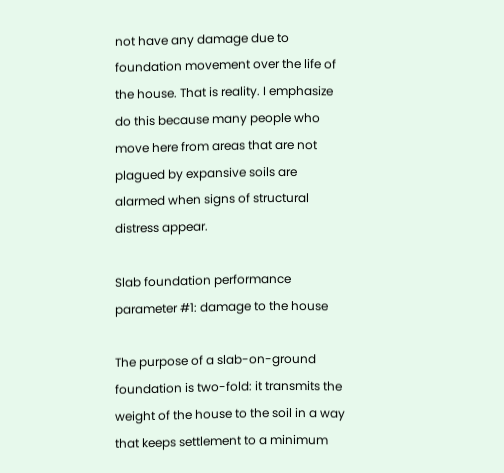not have any damage due to foundation movement over the life of the house. That is reality. I emphasize do this because many people who move here from areas that are not plagued by expansive soils are alarmed when signs of structural distress appear.

Slab foundation performance parameter #1: damage to the house

The purpose of a slab-on-ground foundation is two-fold: it transmits the weight of the house to the soil in a way that keeps settlement to a minimum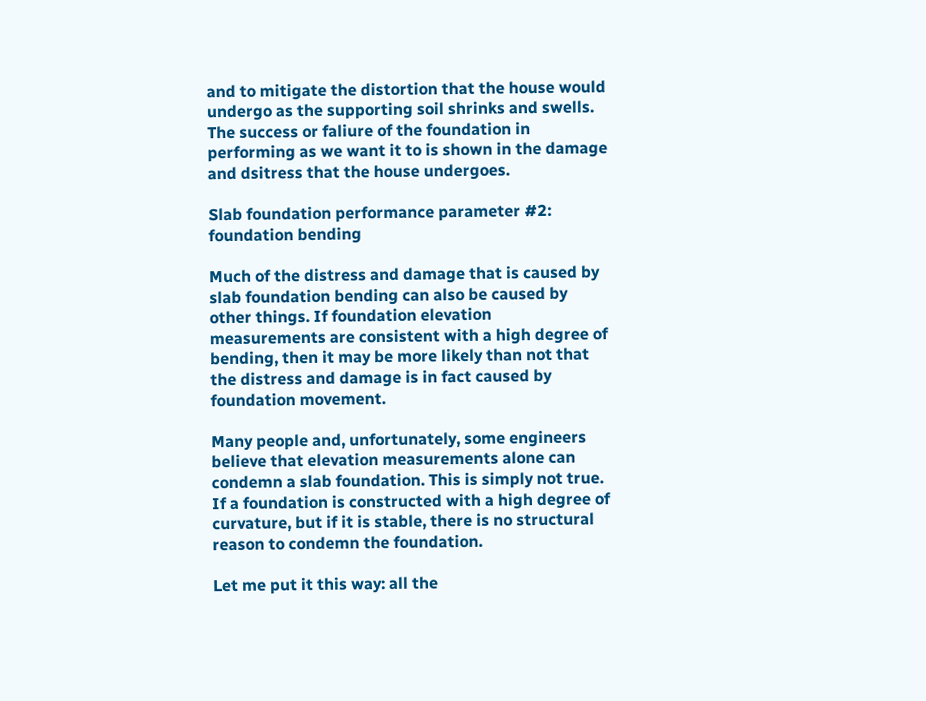and to mitigate the distortion that the house would undergo as the supporting soil shrinks and swells. The success or faliure of the foundation in performing as we want it to is shown in the damage and dsitress that the house undergoes.

Slab foundation performance parameter #2: foundation bending

Much of the distress and damage that is caused by slab foundation bending can also be caused by other things. If foundation elevation measurements are consistent with a high degree of bending, then it may be more likely than not that the distress and damage is in fact caused by foundation movement.

Many people and, unfortunately, some engineers  believe that elevation measurements alone can condemn a slab foundation. This is simply not true. If a foundation is constructed with a high degree of curvature, but if it is stable, there is no structural reason to condemn the foundation.

Let me put it this way: all the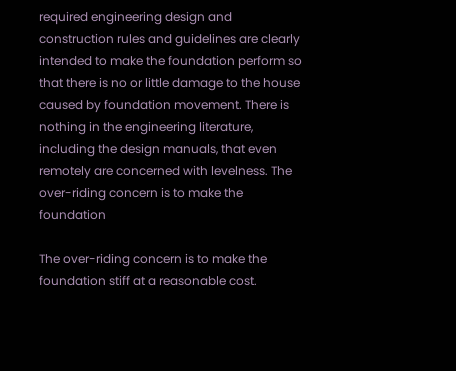required engineering design and construction rules and guidelines are clearly intended to make the foundation perform so that there is no or little damage to the house caused by foundation movement. There is nothing in the engineering literature, including the design manuals, that even remotely are concerned with levelness. The over-riding concern is to make the foundation

The over-riding concern is to make the foundation stiff at a reasonable cost.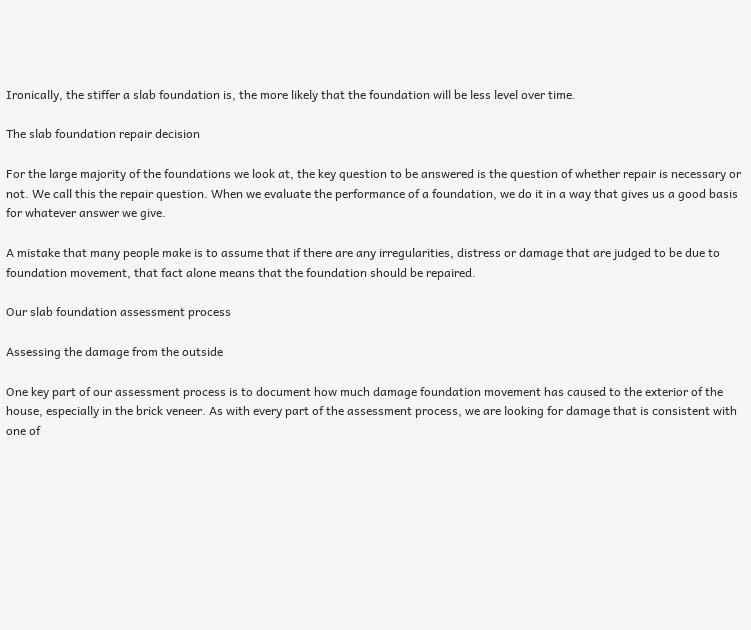Ironically, the stiffer a slab foundation is, the more likely that the foundation will be less level over time.

The slab foundation repair decision

For the large majority of the foundations we look at, the key question to be answered is the question of whether repair is necessary or not. We call this the repair question. When we evaluate the performance of a foundation, we do it in a way that gives us a good basis for whatever answer we give.

A mistake that many people make is to assume that if there are any irregularities, distress or damage that are judged to be due to foundation movement, that fact alone means that the foundation should be repaired.

Our slab foundation assessment process

Assessing the damage from the outside

One key part of our assessment process is to document how much damage foundation movement has caused to the exterior of the house, especially in the brick veneer. As with every part of the assessment process, we are looking for damage that is consistent with one of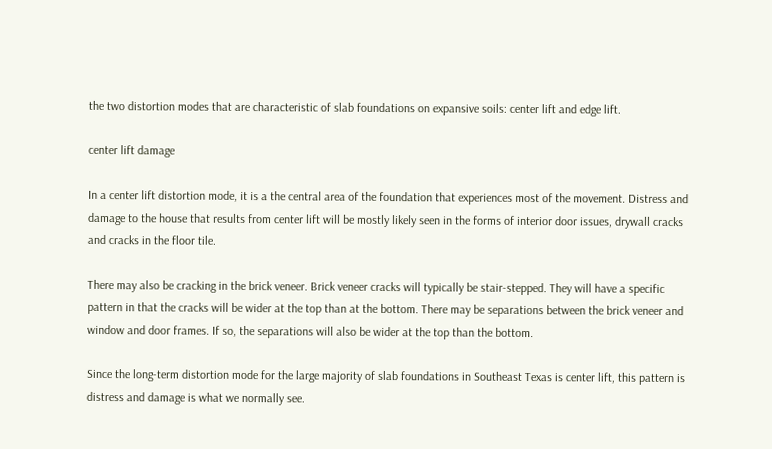the two distortion modes that are characteristic of slab foundations on expansive soils: center lift and edge lift.

center lift damage

In a center lift distortion mode, it is a the central area of the foundation that experiences most of the movement. Distress and damage to the house that results from center lift will be mostly likely seen in the forms of interior door issues, drywall cracks and cracks in the floor tile.

There may also be cracking in the brick veneer. Brick veneer cracks will typically be stair-stepped. They will have a specific pattern in that the cracks will be wider at the top than at the bottom. There may be separations between the brick veneer and window and door frames. If so, the separations will also be wider at the top than the bottom.

Since the long-term distortion mode for the large majority of slab foundations in Southeast Texas is center lift, this pattern is distress and damage is what we normally see.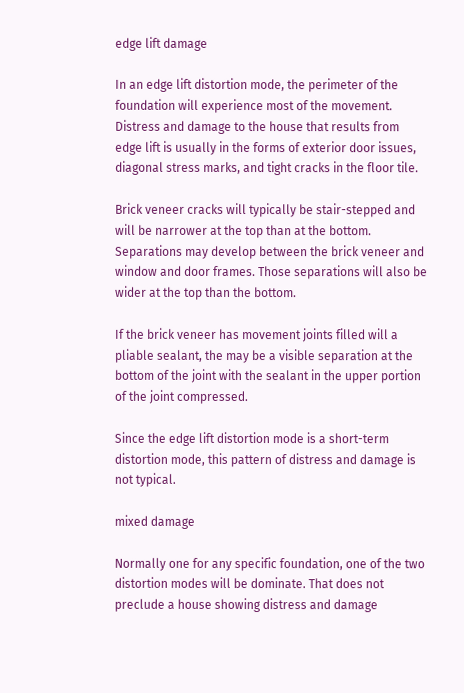edge lift damage

In an edge lift distortion mode, the perimeter of the foundation will experience most of the movement. Distress and damage to the house that results from edge lift is usually in the forms of exterior door issues, diagonal stress marks, and tight cracks in the floor tile.

Brick veneer cracks will typically be stair-stepped and will be narrower at the top than at the bottom. Separations may develop between the brick veneer and window and door frames. Those separations will also be wider at the top than the bottom.

If the brick veneer has movement joints filled will a pliable sealant, the may be a visible separation at the bottom of the joint with the sealant in the upper portion of the joint compressed.

Since the edge lift distortion mode is a short-term distortion mode, this pattern of distress and damage is not typical.

mixed damage

Normally one for any specific foundation, one of the two distortion modes will be dominate. That does not preclude a house showing distress and damage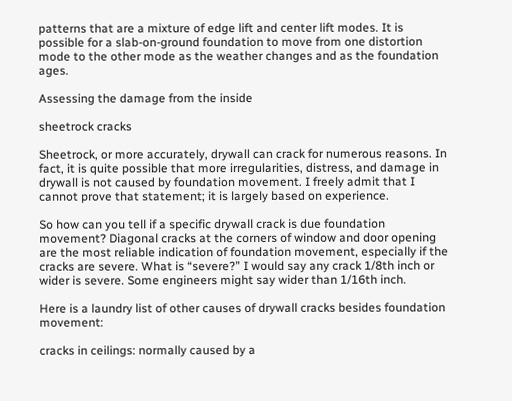patterns that are a mixture of edge lift and center lift modes. It is possible for a slab-on-ground foundation to move from one distortion mode to the other mode as the weather changes and as the foundation ages.

Assessing the damage from the inside

sheetrock cracks

Sheetrock, or more accurately, drywall can crack for numerous reasons. In fact, it is quite possible that more irregularities, distress, and damage in drywall is not caused by foundation movement. I freely admit that I cannot prove that statement; it is largely based on experience.

So how can you tell if a specific drywall crack is due foundation movement? Diagonal cracks at the corners of window and door opening are the most reliable indication of foundation movement, especially if the cracks are severe. What is “severe?” I would say any crack 1/8th inch or wider is severe. Some engineers might say wider than 1/16th inch.

Here is a laundry list of other causes of drywall cracks besides foundation movement:

cracks in ceilings: normally caused by a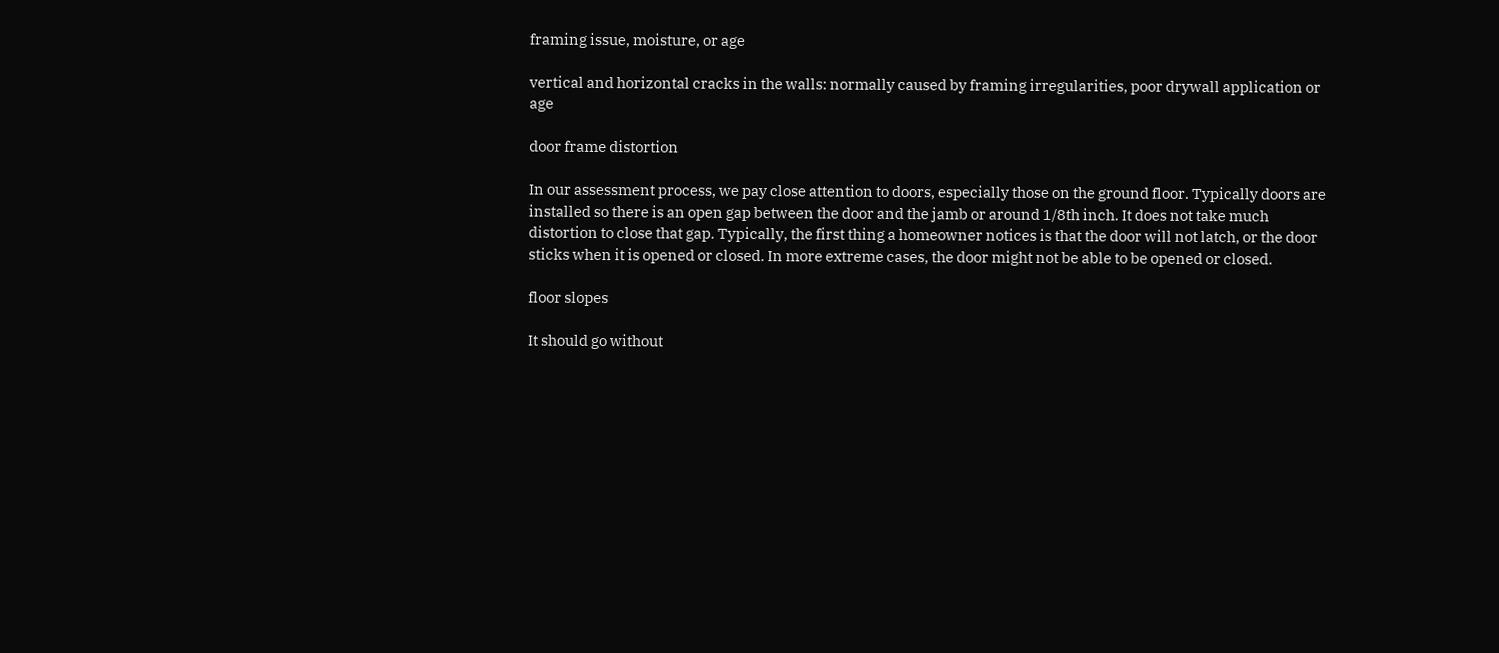framing issue, moisture, or age

vertical and horizontal cracks in the walls: normally caused by framing irregularities, poor drywall application or age

door frame distortion

In our assessment process, we pay close attention to doors, especially those on the ground floor. Typically doors are installed so there is an open gap between the door and the jamb or around 1/8th inch. It does not take much distortion to close that gap. Typically, the first thing a homeowner notices is that the door will not latch, or the door sticks when it is opened or closed. In more extreme cases, the door might not be able to be opened or closed.

floor slopes

It should go without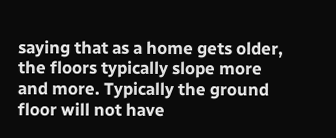saying that as a home gets older, the floors typically slope more and more. Typically the ground floor will not have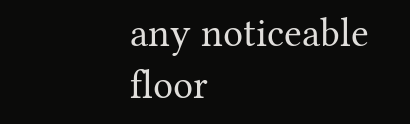any noticeable floor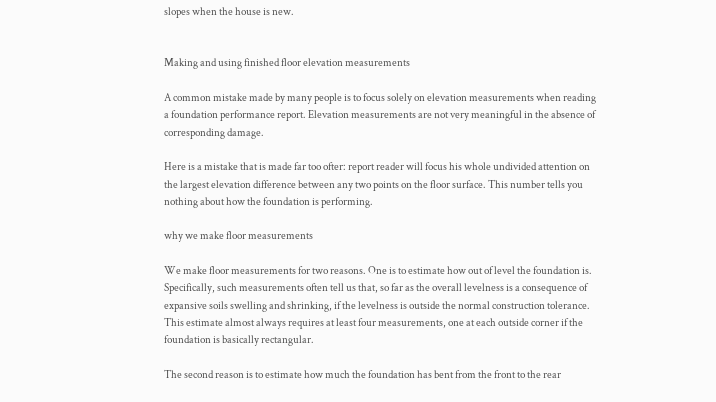slopes when the house is new.


Making and using finished floor elevation measurements

A common mistake made by many people is to focus solely on elevation measurements when reading a foundation performance report. Elevation measurements are not very meaningful in the absence of corresponding damage.

Here is a mistake that is made far too ofter: report reader will focus his whole undivided attention on the largest elevation difference between any two points on the floor surface. This number tells you nothing about how the foundation is performing.

why we make floor measurements

We make floor measurements for two reasons. One is to estimate how out of level the foundation is. Specifically, such measurements often tell us that, so far as the overall levelness is a consequence of expansive soils swelling and shrinking, if the levelness is outside the normal construction tolerance. This estimate almost always requires at least four measurements, one at each outside corner if the foundation is basically rectangular.

The second reason is to estimate how much the foundation has bent from the front to the rear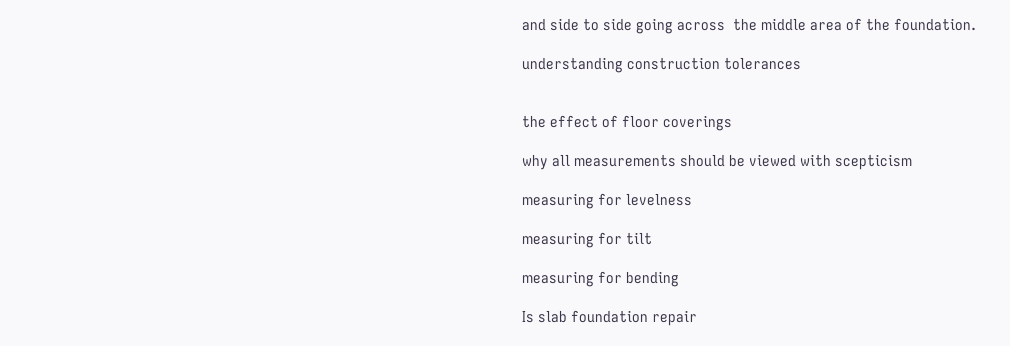and side to side going across  the middle area of the foundation.

understanding construction tolerances


the effect of floor coverings

why all measurements should be viewed with scepticism

measuring for levelness

measuring for tilt

measuring for bending

Is slab foundation repair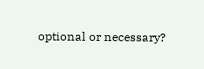optional or necessary?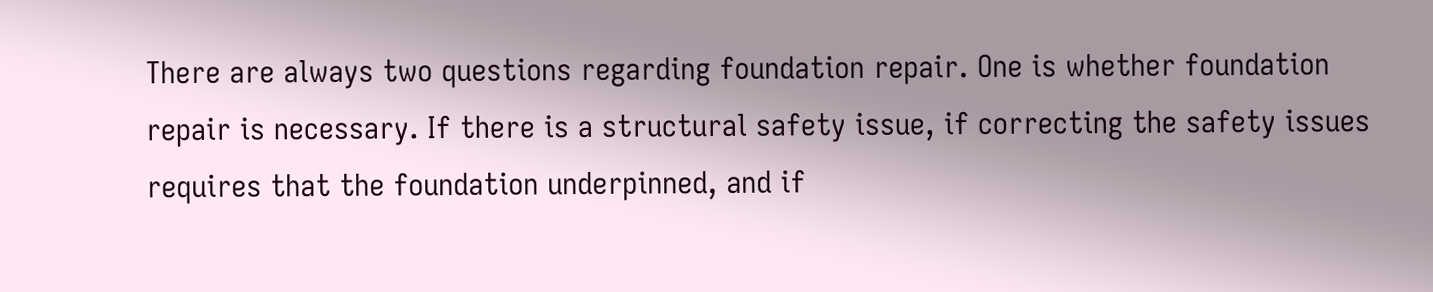There are always two questions regarding foundation repair. One is whether foundation repair is necessary. If there is a structural safety issue, if correcting the safety issues requires that the foundation underpinned, and if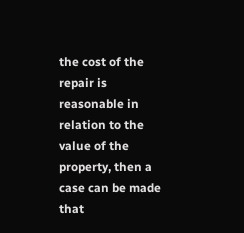the cost of the repair is reasonable in relation to the value of the property, then a case can be made that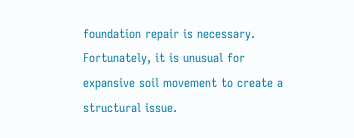foundation repair is necessary. Fortunately, it is unusual for expansive soil movement to create a structural issue.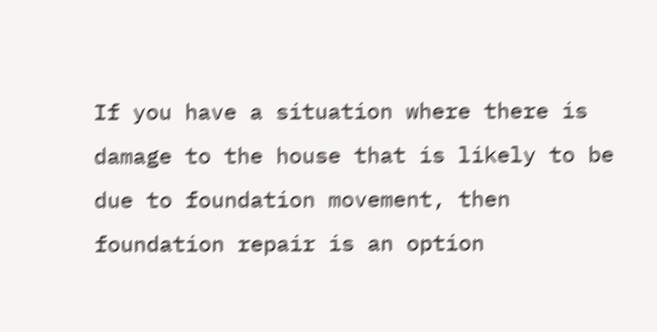If you have a situation where there is damage to the house that is likely to be due to foundation movement, then foundation repair is an option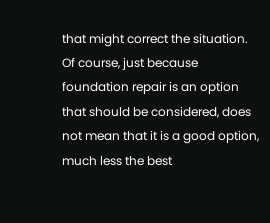that might correct the situation. Of course, just because foundation repair is an option that should be considered, does not mean that it is a good option, much less the best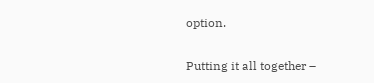option.

Putting it all together –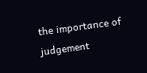the importance of judgement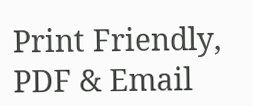Print Friendly, PDF & Email